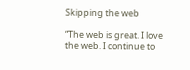Skipping the web

“The web is great. I love the web. I continue to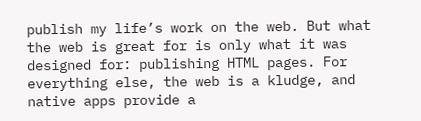publish my life’s work on the web. But what the web is great for is only what it was designed for: publishing HTML pages. For everything else, the web is a kludge, and native apps provide a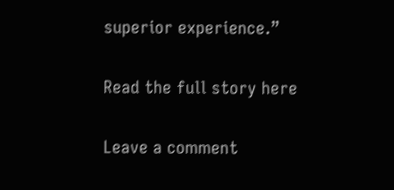superior experience.”

Read the full story here

Leave a comment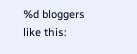%d bloggers like this: